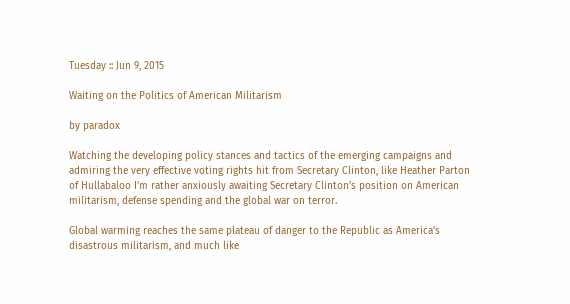Tuesday :: Jun 9, 2015

Waiting on the Politics of American Militarism

by paradox

Watching the developing policy stances and tactics of the emerging campaigns and admiring the very effective voting rights hit from Secretary Clinton, like Heather Parton of Hullabaloo I’m rather anxiously awaiting Secretary Clinton’s position on American militarism, defense spending and the global war on terror.

Global warming reaches the same plateau of danger to the Republic as America’s disastrous militarism, and much like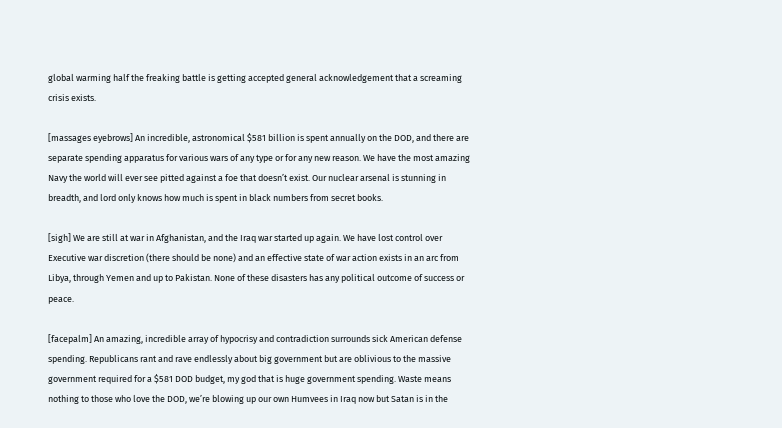global warming half the freaking battle is getting accepted general acknowledgement that a screaming crisis exists.

[massages eyebrows] An incredible, astronomical $581 billion is spent annually on the DOD, and there are separate spending apparatus for various wars of any type or for any new reason. We have the most amazing Navy the world will ever see pitted against a foe that doesn’t exist. Our nuclear arsenal is stunning in breadth, and lord only knows how much is spent in black numbers from secret books.

[sigh] We are still at war in Afghanistan, and the Iraq war started up again. We have lost control over Executive war discretion (there should be none) and an effective state of war action exists in an arc from Libya, through Yemen and up to Pakistan. None of these disasters has any political outcome of success or peace.

[facepalm] An amazing, incredible array of hypocrisy and contradiction surrounds sick American defense spending. Republicans rant and rave endlessly about big government but are oblivious to the massive government required for a $581 DOD budget, my god that is huge government spending. Waste means nothing to those who love the DOD, we’re blowing up our own Humvees in Iraq now but Satan is in the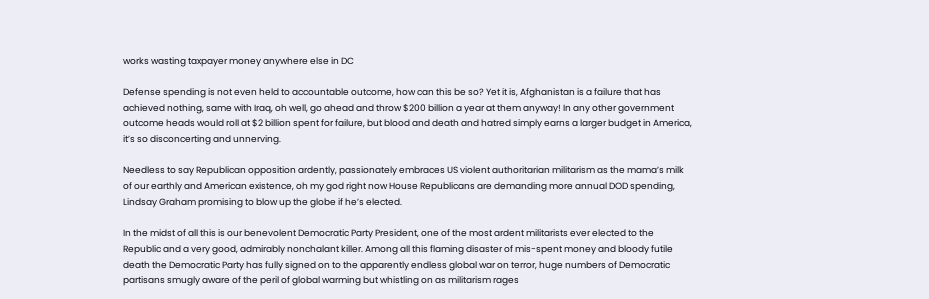works wasting taxpayer money anywhere else in DC

Defense spending is not even held to accountable outcome, how can this be so? Yet it is, Afghanistan is a failure that has achieved nothing, same with Iraq, oh well, go ahead and throw $200 billion a year at them anyway! In any other government outcome heads would roll at $2 billion spent for failure, but blood and death and hatred simply earns a larger budget in America, it’s so disconcerting and unnerving.

Needless to say Republican opposition ardently, passionately embraces US violent authoritarian militarism as the mama’s milk of our earthly and American existence, oh my god right now House Republicans are demanding more annual DOD spending, Lindsay Graham promising to blow up the globe if he’s elected.

In the midst of all this is our benevolent Democratic Party President, one of the most ardent militarists ever elected to the Republic and a very good, admirably nonchalant killer. Among all this flaming disaster of mis-spent money and bloody futile death the Democratic Party has fully signed on to the apparently endless global war on terror, huge numbers of Democratic partisans smugly aware of the peril of global warming but whistling on as militarism rages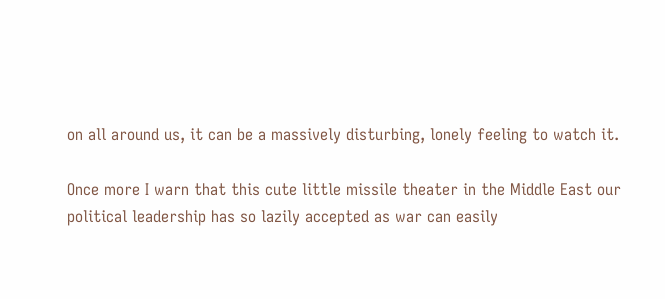on all around us, it can be a massively disturbing, lonely feeling to watch it.

Once more I warn that this cute little missile theater in the Middle East our political leadership has so lazily accepted as war can easily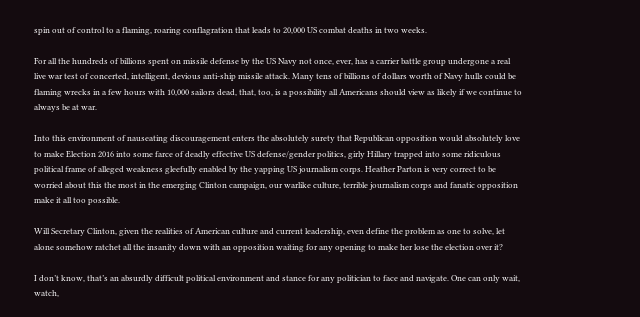spin out of control to a flaming, roaring conflagration that leads to 20,000 US combat deaths in two weeks.

For all the hundreds of billions spent on missile defense by the US Navy not once, ever, has a carrier battle group undergone a real live war test of concerted, intelligent, devious anti-ship missile attack. Many tens of billions of dollars worth of Navy hulls could be flaming wrecks in a few hours with 10,000 sailors dead, that, too, is a possibility all Americans should view as likely if we continue to always be at war.

Into this environment of nauseating discouragement enters the absolutely surety that Republican opposition would absolutely love to make Election 2016 into some farce of deadly effective US defense/gender politics, girly Hillary trapped into some ridiculous political frame of alleged weakness gleefully enabled by the yapping US journalism corps. Heather Parton is very correct to be worried about this the most in the emerging Clinton campaign, our warlike culture, terrible journalism corps and fanatic opposition make it all too possible.

Will Secretary Clinton, given the realities of American culture and current leadership, even define the problem as one to solve, let alone somehow ratchet all the insanity down with an opposition waiting for any opening to make her lose the election over it?

I don’t know, that’s an absurdly difficult political environment and stance for any politician to face and navigate. One can only wait, watch,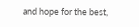and hope for the best,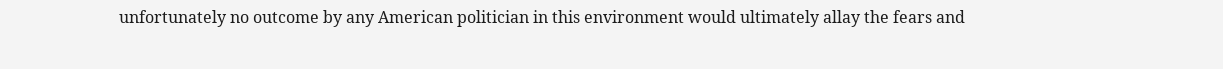unfortunately no outcome by any American politician in this environment would ultimately allay the fears and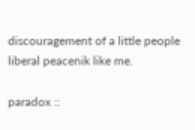discouragement of a little people liberal peacenik like me.

paradox ::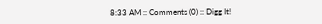8:33 AM :: Comments (0) :: Digg It!